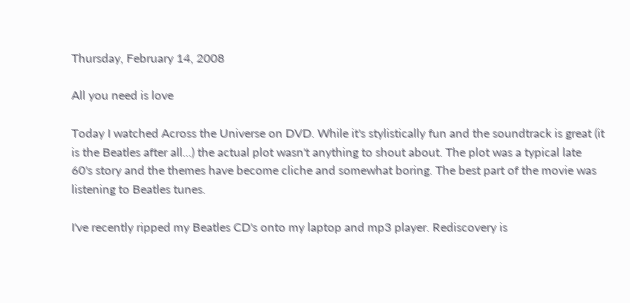Thursday, February 14, 2008

All you need is love

Today I watched Across the Universe on DVD. While it's stylistically fun and the soundtrack is great (it is the Beatles after all...) the actual plot wasn't anything to shout about. The plot was a typical late 60's story and the themes have become cliche and somewhat boring. The best part of the movie was listening to Beatles tunes.

I've recently ripped my Beatles CD's onto my laptop and mp3 player. Rediscovery is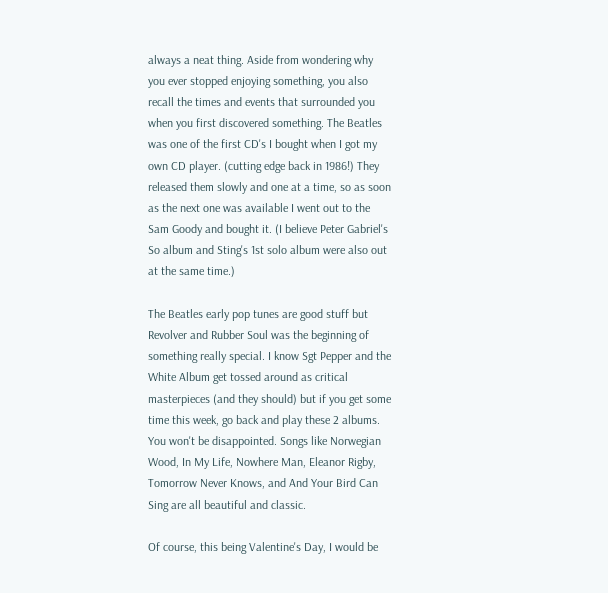always a neat thing. Aside from wondering why you ever stopped enjoying something, you also recall the times and events that surrounded you when you first discovered something. The Beatles was one of the first CD's I bought when I got my own CD player. (cutting edge back in 1986!) They released them slowly and one at a time, so as soon as the next one was available I went out to the Sam Goody and bought it. (I believe Peter Gabriel's So album and Sting's 1st solo album were also out at the same time.)

The Beatles early pop tunes are good stuff but Revolver and Rubber Soul was the beginning of something really special. I know Sgt Pepper and the White Album get tossed around as critical masterpieces (and they should) but if you get some time this week, go back and play these 2 albums. You won't be disappointed. Songs like Norwegian Wood, In My Life, Nowhere Man, Eleanor Rigby, Tomorrow Never Knows, and And Your Bird Can Sing are all beautiful and classic.

Of course, this being Valentine's Day, I would be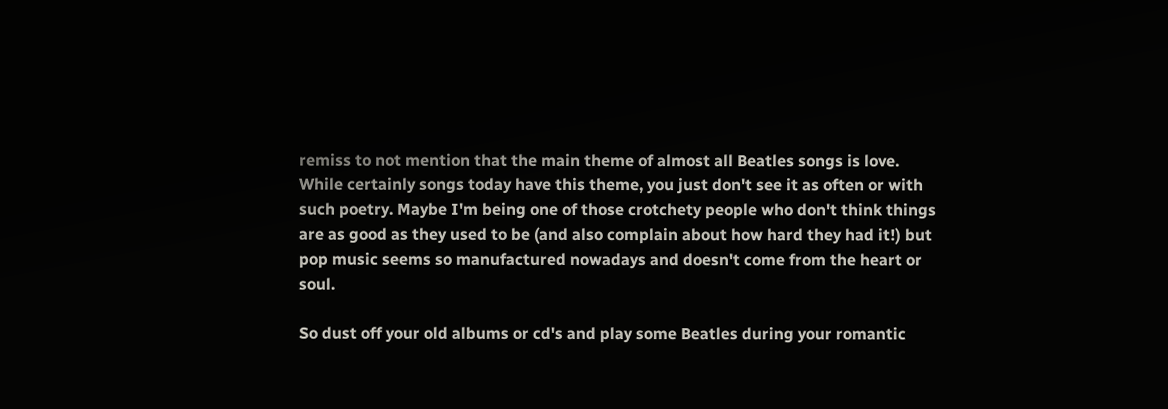remiss to not mention that the main theme of almost all Beatles songs is love. While certainly songs today have this theme, you just don't see it as often or with such poetry. Maybe I'm being one of those crotchety people who don't think things are as good as they used to be (and also complain about how hard they had it!) but pop music seems so manufactured nowadays and doesn't come from the heart or soul.

So dust off your old albums or cd's and play some Beatles during your romantic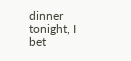dinner tonight, I bet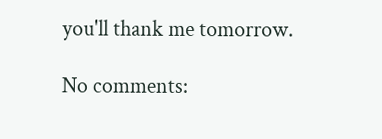you'll thank me tomorrow.

No comments: